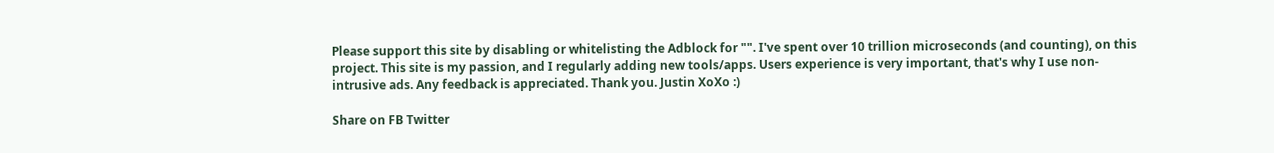Please support this site by disabling or whitelisting the Adblock for "". I've spent over 10 trillion microseconds (and counting), on this project. This site is my passion, and I regularly adding new tools/apps. Users experience is very important, that's why I use non-intrusive ads. Any feedback is appreciated. Thank you. Justin XoXo :)

Share on FB Twitter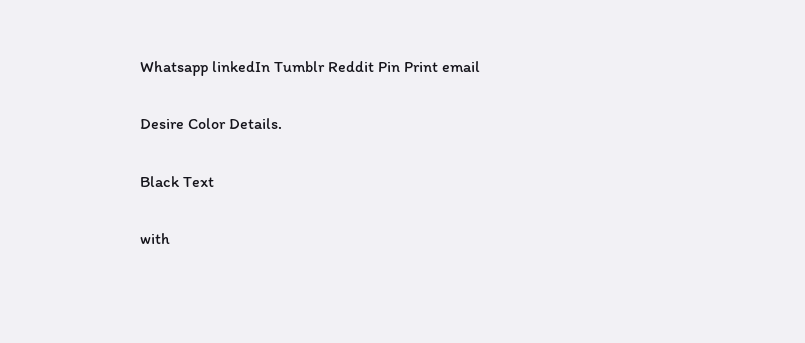Whatsapp linkedIn Tumblr Reddit Pin Print email

Desire Color Details.

Black Text

with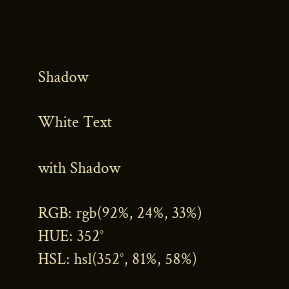Shadow

White Text

with Shadow

RGB: rgb(92%, 24%, 33%)
HUE: 352°
HSL: hsl(352°, 81%, 58%)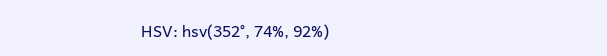HSV: hsv(352°, 74%, 92%)